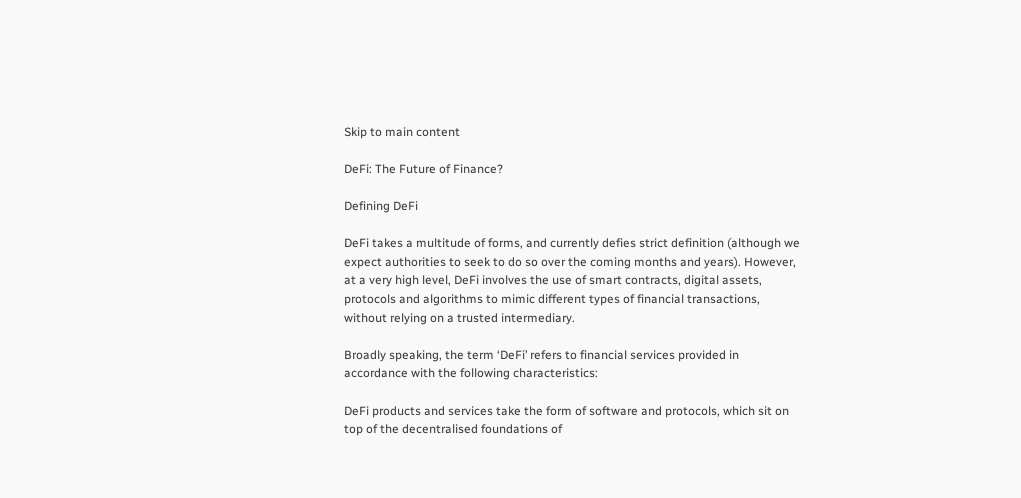Skip to main content

DeFi: The Future of Finance?

Defining DeFi

DeFi takes a multitude of forms, and currently defies strict definition (although we expect authorities to seek to do so over the coming months and years). However, at a very high level, DeFi involves the use of smart contracts, digital assets, protocols and algorithms to mimic different types of financial transactions, without relying on a trusted intermediary.

Broadly speaking, the term ‘DeFi’ refers to financial services provided in accordance with the following characteristics:

DeFi products and services take the form of software and protocols, which sit on top of the decentralised foundations of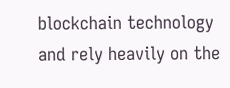blockchain technology and rely heavily on the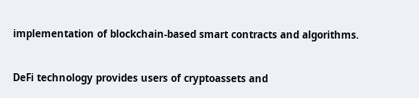implementation of blockchain-based smart contracts and algorithms.

DeFi technology provides users of cryptoassets and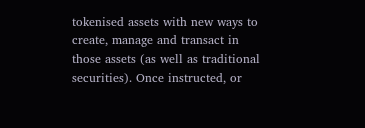tokenised assets with new ways to create, manage and transact in those assets (as well as traditional securities). Once instructed, or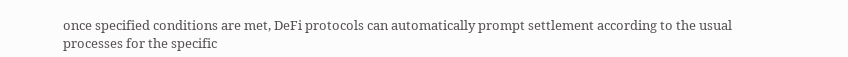once specified conditions are met, DeFi protocols can automatically prompt settlement according to the usual processes for the specific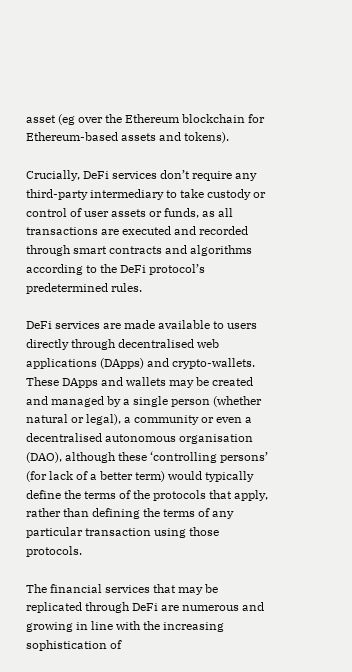asset (eg over the Ethereum blockchain for Ethereum-based assets and tokens).

Crucially, DeFi services don’t require any third-party intermediary to take custody or control of user assets or funds, as all transactions are executed and recorded through smart contracts and algorithms according to the DeFi protocol’s predetermined rules.

DeFi services are made available to users directly through decentralised web applications (DApps) and crypto-wallets. These DApps and wallets may be created and managed by a single person (whether natural or legal), a community or even a decentralised autonomous organisation (DAO), although these ‘controlling persons’ (for lack of a better term) would typically define the terms of the protocols that apply, rather than defining the terms of any particular transaction using those protocols.

The financial services that may be replicated through DeFi are numerous and growing in line with the increasing sophistication of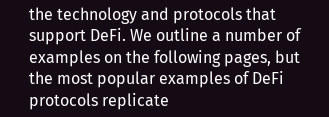the technology and protocols that support DeFi. We outline a number of examples on the following pages, but the most popular examples of DeFi protocols replicate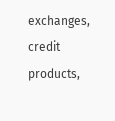exchanges, credit products,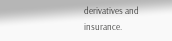derivatives and insurance.